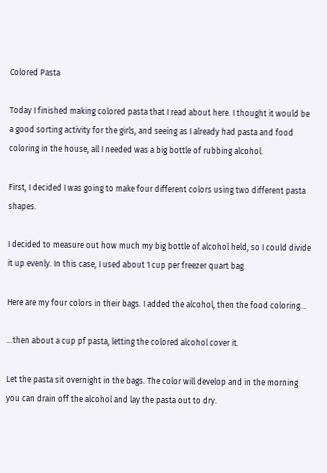Colored Pasta

Today I finished making colored pasta that I read about here. I thought it would be a good sorting activity for the girls, and seeing as I already had pasta and food coloring in the house, all I needed was a big bottle of rubbing alcohol.

First, I decided I was going to make four different colors using two different pasta shapes.

I decided to measure out how much my big bottle of alcohol held, so I could divide it up evenly. In this case, I used about 1 cup per freezer quart bag.

Here are my four colors in their bags. I added the alcohol, then the food coloring...

...then about a cup pf pasta, letting the colored alcohol cover it.

Let the pasta sit overnight in the bags. The color will develop and in the morning you can drain off the alcohol and lay the pasta out to dry.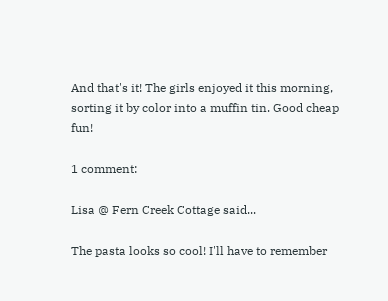And that's it! The girls enjoyed it this morning, sorting it by color into a muffin tin. Good cheap fun!

1 comment:

Lisa @ Fern Creek Cottage said...

The pasta looks so cool! I'll have to remember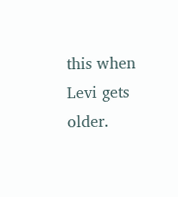this when Levi gets older.